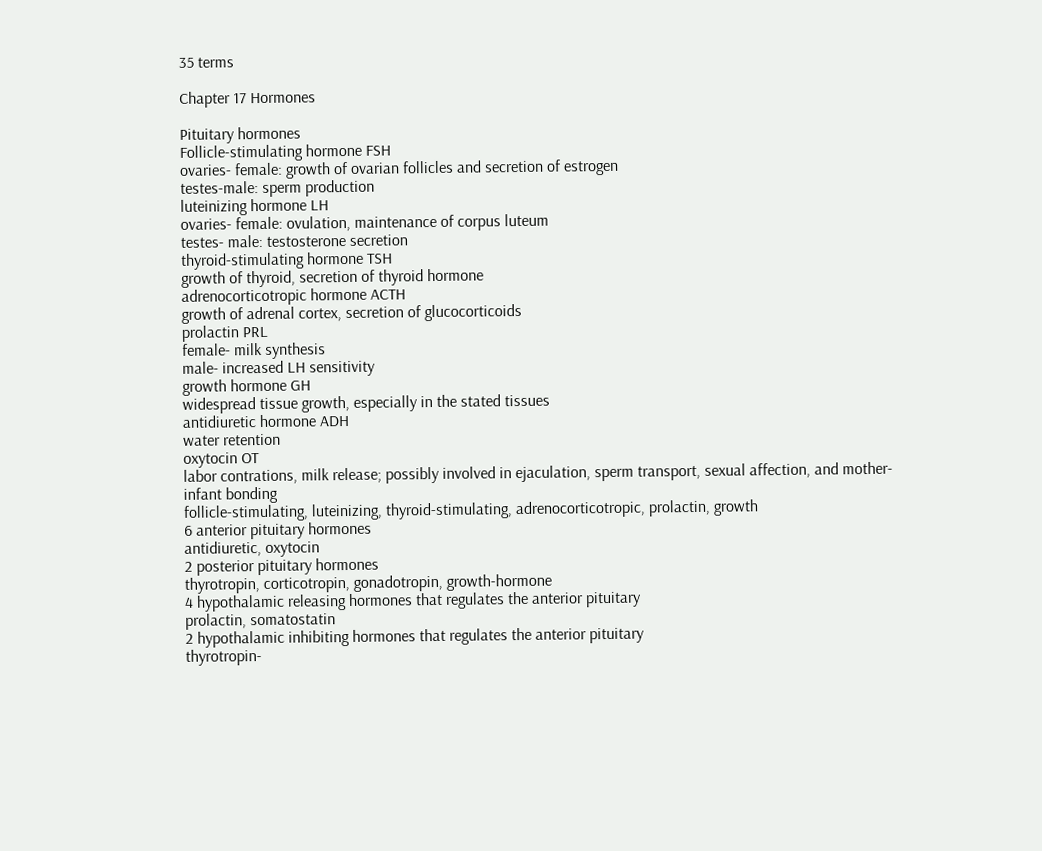35 terms

Chapter 17 Hormones

Pituitary hormones
Follicle-stimulating hormone FSH
ovaries- female: growth of ovarian follicles and secretion of estrogen
testes-male: sperm production
luteinizing hormone LH
ovaries- female: ovulation, maintenance of corpus luteum
testes- male: testosterone secretion
thyroid-stimulating hormone TSH
growth of thyroid, secretion of thyroid hormone
adrenocorticotropic hormone ACTH
growth of adrenal cortex, secretion of glucocorticoids
prolactin PRL
female- milk synthesis
male- increased LH sensitivity
growth hormone GH
widespread tissue growth, especially in the stated tissues
antidiuretic hormone ADH
water retention
oxytocin OT
labor contrations, milk release; possibly involved in ejaculation, sperm transport, sexual affection, and mother-infant bonding
follicle-stimulating, luteinizing, thyroid-stimulating, adrenocorticotropic, prolactin, growth
6 anterior pituitary hormones
antidiuretic, oxytocin
2 posterior pituitary hormones
thyrotropin, corticotropin, gonadotropin, growth-hormone
4 hypothalamic releasing hormones that regulates the anterior pituitary
prolactin, somatostatin
2 hypothalamic inhibiting hormones that regulates the anterior pituitary
thyrotropin-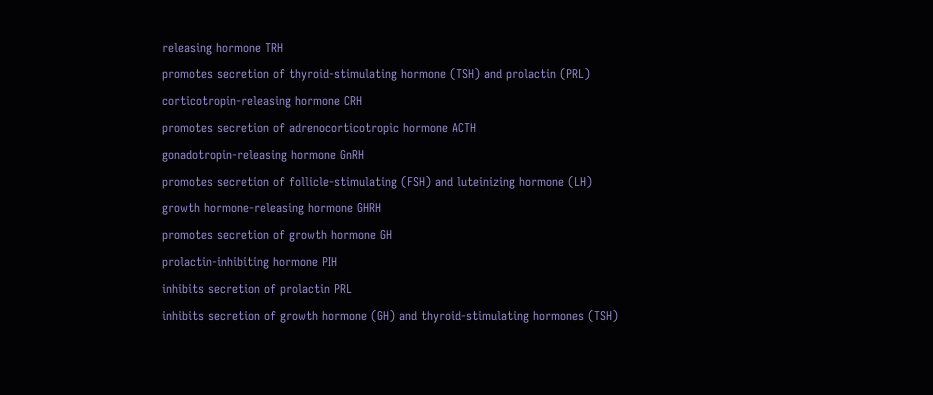releasing hormone TRH
promotes secretion of thyroid-stimulating hormone (TSH) and prolactin (PRL)
corticotropin-releasing hormone CRH
promotes secretion of adrenocorticotropic hormone ACTH
gonadotropin-releasing hormone GnRH
promotes secretion of follicle-stimulating (FSH) and luteinizing hormone (LH)
growth hormone-releasing hormone GHRH
promotes secretion of growth hormone GH
prolactin-inhibiting hormone PIH
inhibits secretion of prolactin PRL
inhibits secretion of growth hormone (GH) and thyroid-stimulating hormones (TSH)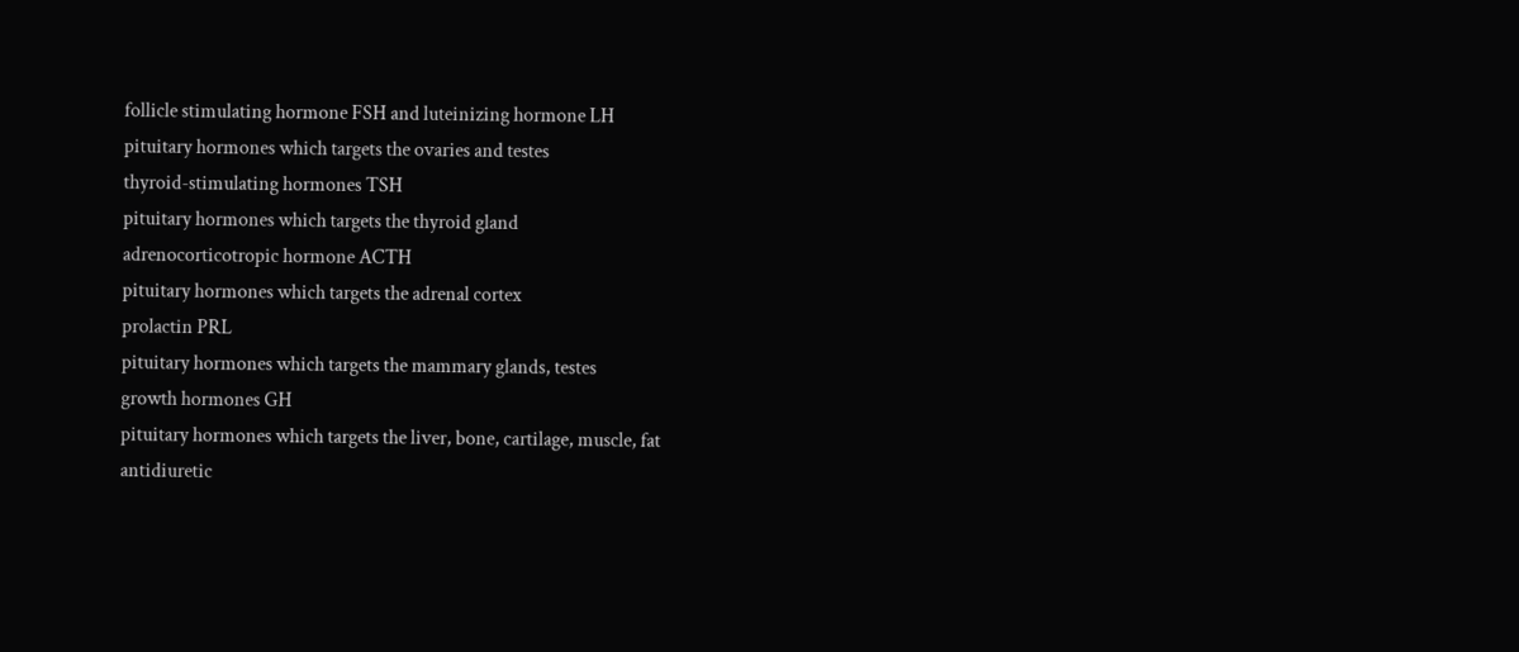follicle stimulating hormone FSH and luteinizing hormone LH
pituitary hormones which targets the ovaries and testes
thyroid-stimulating hormones TSH
pituitary hormones which targets the thyroid gland
adrenocorticotropic hormone ACTH
pituitary hormones which targets the adrenal cortex
prolactin PRL
pituitary hormones which targets the mammary glands, testes
growth hormones GH
pituitary hormones which targets the liver, bone, cartilage, muscle, fat
antidiuretic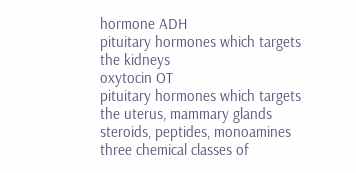hormone ADH
pituitary hormones which targets the kidneys
oxytocin OT
pituitary hormones which targets the uterus, mammary glands
steroids, peptides, monoamines
three chemical classes of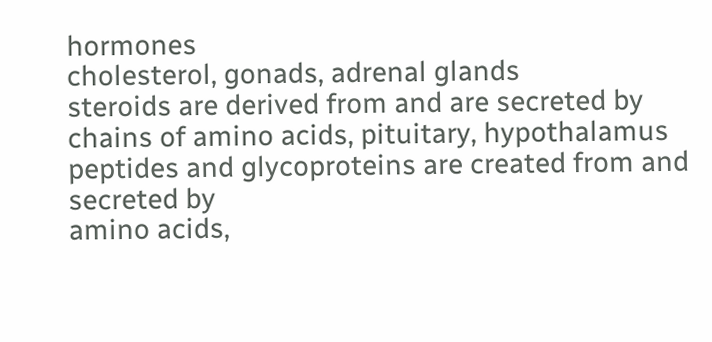hormones
cholesterol, gonads, adrenal glands
steroids are derived from and are secreted by
chains of amino acids, pituitary, hypothalamus
peptides and glycoproteins are created from and secreted by
amino acids,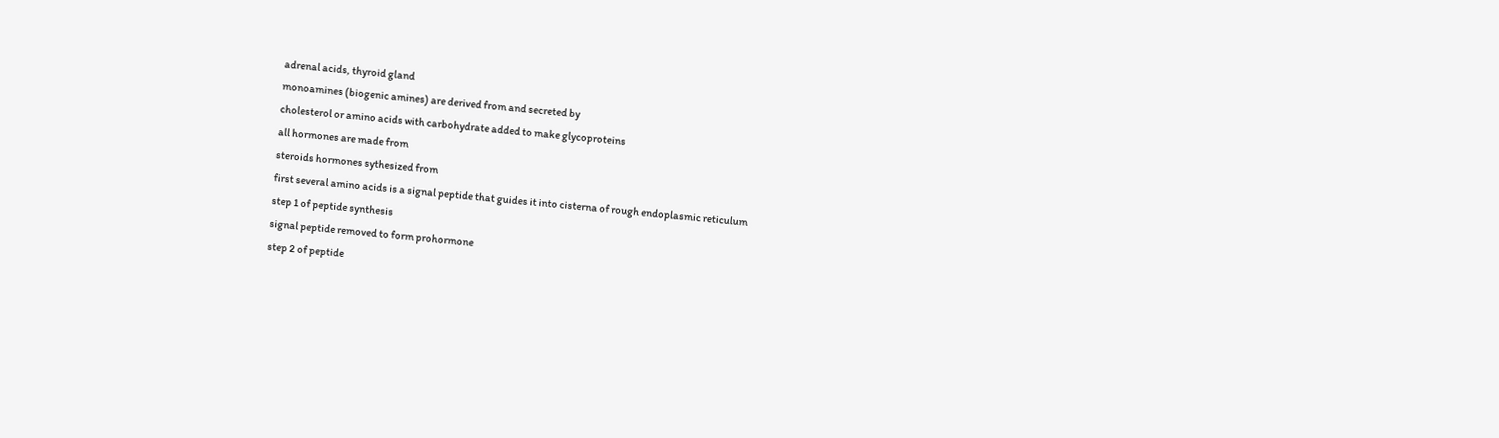adrenal acids, thyroid gland
monoamines (biogenic amines) are derived from and secreted by
cholesterol or amino acids with carbohydrate added to make glycoproteins
all hormones are made from
steroids hormones sythesized from
first several amino acids is a signal peptide that guides it into cisterna of rough endoplasmic reticulum
step 1 of peptide synthesis
signal peptide removed to form prohormone
step 2 of peptide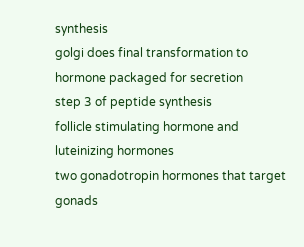synthesis
golgi does final transformation to hormone packaged for secretion
step 3 of peptide synthesis
follicle stimulating hormone and luteinizing hormones
two gonadotropin hormones that target gonads